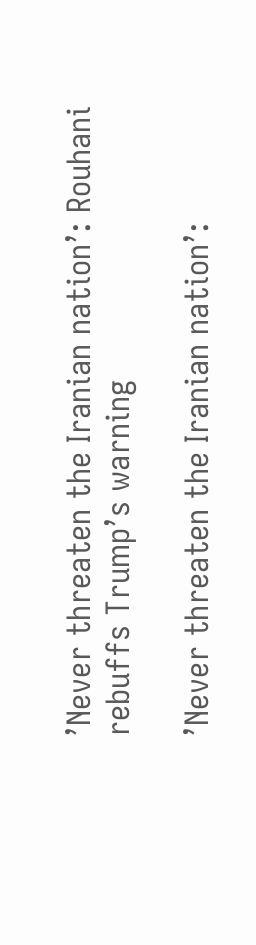’Never threaten the Iranian nation’: Rouhani rebuffs Trump’s warning

’Never threaten the Iranian nation’: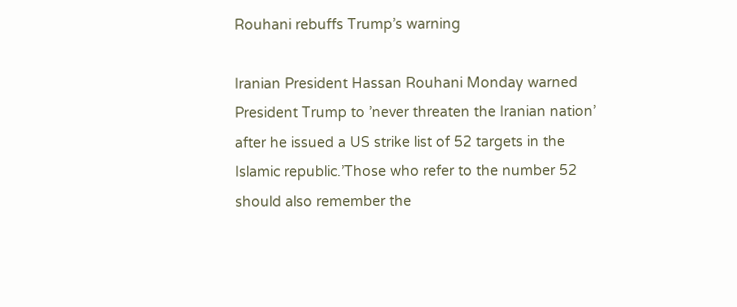Rouhani rebuffs Trump’s warning

Iranian President Hassan Rouhani Monday warned President Trump to ’never threaten the Iranian nation’ after he issued a US strike list of 52 targets in the Islamic republic.’Those who refer to the number 52 should also remember the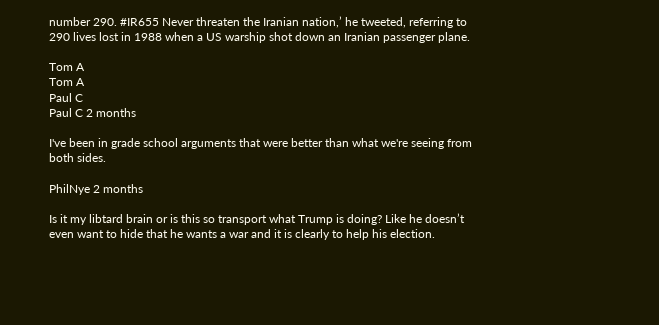number 290. #IR655 Never threaten the Iranian nation,’ he tweeted, referring to 290 lives lost in 1988 when a US warship shot down an Iranian passenger plane.

Tom A
Tom A
Paul C
Paul C 2 months

I've been in grade school arguments that were better than what we're seeing from both sides.

PhilNye 2 months

Is it my libtard brain or is this so transport what Trump is doing? Like he doesn’t even want to hide that he wants a war and it is clearly to help his election.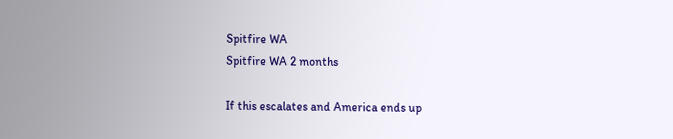Spitfire WA
Spitfire WA 2 months

If this escalates and America ends up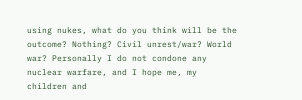using nukes, what do you think will be the outcome? Nothing? Civil unrest/war? World war? Personally I do not condone any nuclear warfare, and I hope me, my children and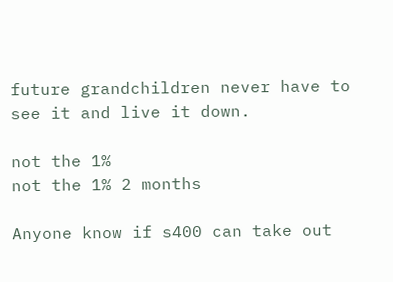future grandchildren never have to see it and live it down.

not the 1%
not the 1% 2 months

Anyone know if s400 can take out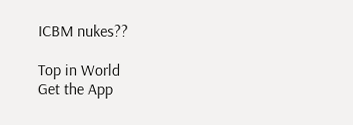ICBM nukes??

Top in World
Get the App